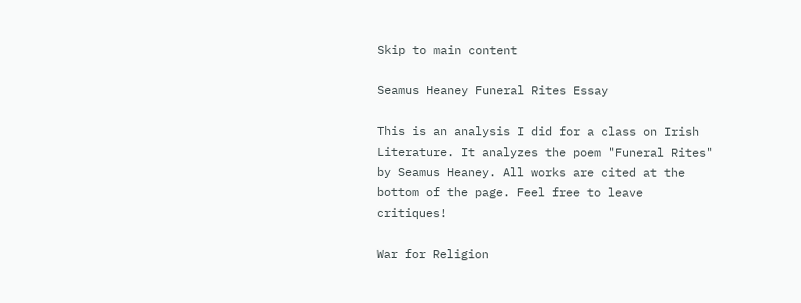Skip to main content

Seamus Heaney Funeral Rites Essay

This is an analysis I did for a class on Irish Literature. It analyzes the poem "Funeral Rites" by Seamus Heaney. All works are cited at the bottom of the page. Feel free to leave critiques!

War for Religion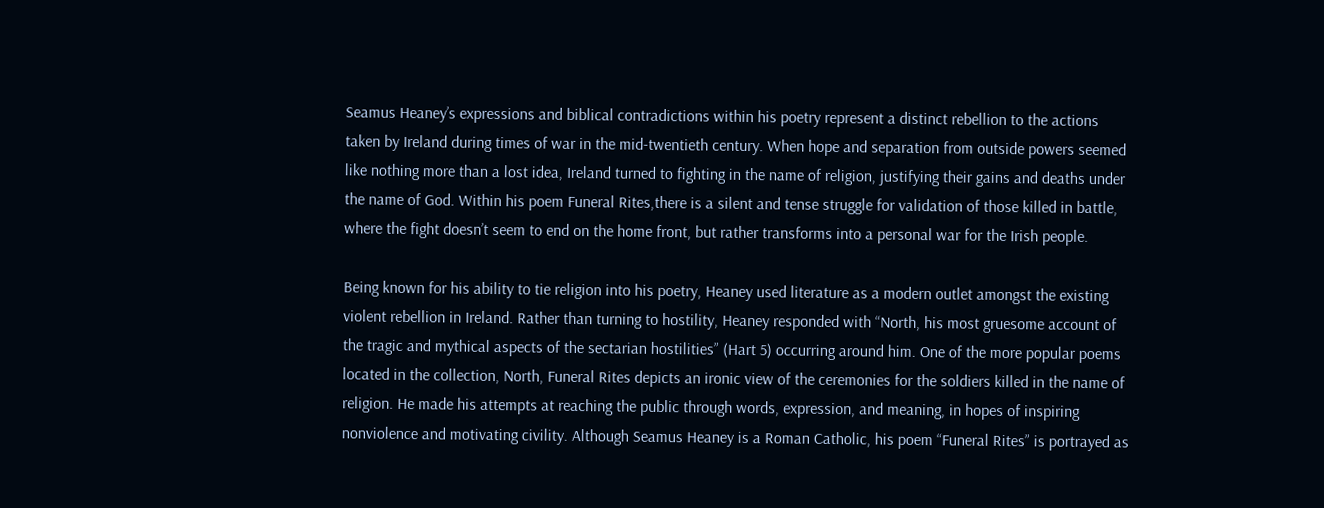Seamus Heaney’s expressions and biblical contradictions within his poetry represent a distinct rebellion to the actions taken by Ireland during times of war in the mid-twentieth century. When hope and separation from outside powers seemed like nothing more than a lost idea, Ireland turned to fighting in the name of religion, justifying their gains and deaths under the name of God. Within his poem Funeral Rites,there is a silent and tense struggle for validation of those killed in battle, where the fight doesn’t seem to end on the home front, but rather transforms into a personal war for the Irish people.

Being known for his ability to tie religion into his poetry, Heaney used literature as a modern outlet amongst the existing violent rebellion in Ireland. Rather than turning to hostility, Heaney responded with “North, his most gruesome account of the tragic and mythical aspects of the sectarian hostilities” (Hart 5) occurring around him. One of the more popular poems located in the collection, North, Funeral Rites depicts an ironic view of the ceremonies for the soldiers killed in the name of religion. He made his attempts at reaching the public through words, expression, and meaning, in hopes of inspiring nonviolence and motivating civility. Although Seamus Heaney is a Roman Catholic, his poem “Funeral Rites” is portrayed as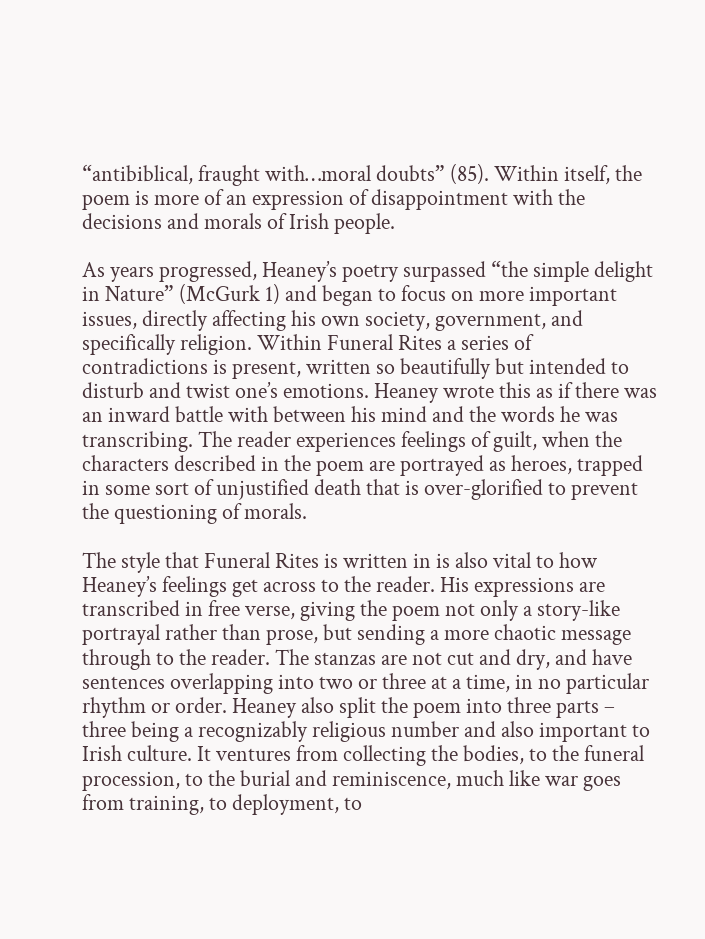“antibiblical, fraught with…moral doubts” (85). Within itself, the poem is more of an expression of disappointment with the decisions and morals of Irish people.

As years progressed, Heaney’s poetry surpassed “the simple delight in Nature” (McGurk 1) and began to focus on more important issues, directly affecting his own society, government, and specifically religion. Within Funeral Rites a series of contradictions is present, written so beautifully but intended to disturb and twist one’s emotions. Heaney wrote this as if there was an inward battle with between his mind and the words he was transcribing. The reader experiences feelings of guilt, when the characters described in the poem are portrayed as heroes, trapped in some sort of unjustified death that is over-glorified to prevent the questioning of morals.

The style that Funeral Rites is written in is also vital to how Heaney’s feelings get across to the reader. His expressions are transcribed in free verse, giving the poem not only a story-like portrayal rather than prose, but sending a more chaotic message through to the reader. The stanzas are not cut and dry, and have sentences overlapping into two or three at a time, in no particular rhythm or order. Heaney also split the poem into three parts – three being a recognizably religious number and also important to Irish culture. It ventures from collecting the bodies, to the funeral procession, to the burial and reminiscence, much like war goes from training, to deployment, to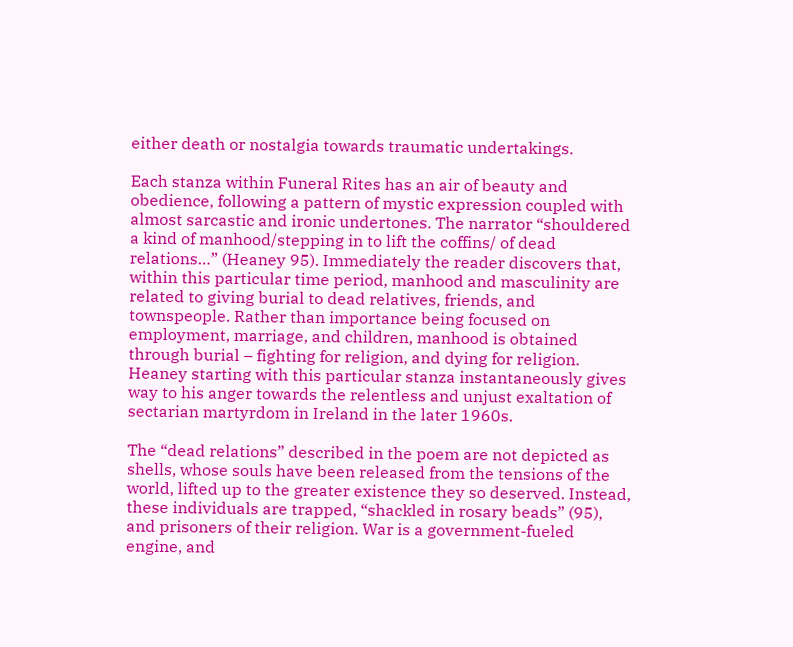either death or nostalgia towards traumatic undertakings.

Each stanza within Funeral Rites has an air of beauty and obedience, following a pattern of mystic expression coupled with almost sarcastic and ironic undertones. The narrator “shouldered a kind of manhood/stepping in to lift the coffins/ of dead relations…” (Heaney 95). Immediately the reader discovers that, within this particular time period, manhood and masculinity are related to giving burial to dead relatives, friends, and townspeople. Rather than importance being focused on employment, marriage, and children, manhood is obtained through burial – fighting for religion, and dying for religion. Heaney starting with this particular stanza instantaneously gives way to his anger towards the relentless and unjust exaltation of sectarian martyrdom in Ireland in the later 1960s.

The “dead relations” described in the poem are not depicted as shells, whose souls have been released from the tensions of the world, lifted up to the greater existence they so deserved. Instead, these individuals are trapped, “shackled in rosary beads” (95), and prisoners of their religion. War is a government-fueled engine, and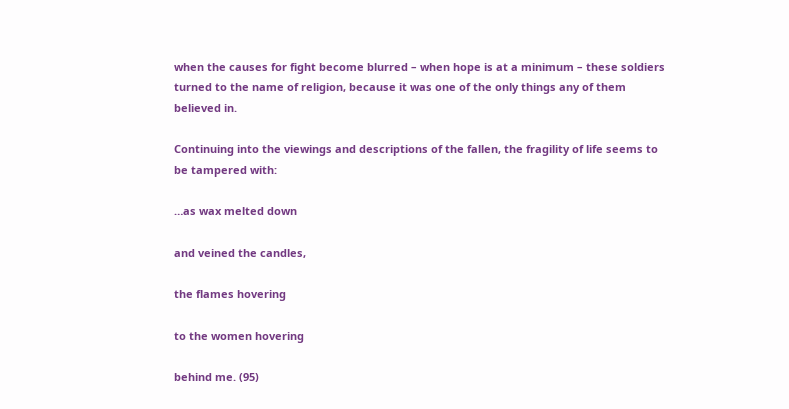when the causes for fight become blurred – when hope is at a minimum – these soldiers turned to the name of religion, because it was one of the only things any of them believed in.

Continuing into the viewings and descriptions of the fallen, the fragility of life seems to be tampered with:

…as wax melted down

and veined the candles,

the flames hovering

to the women hovering

behind me. (95)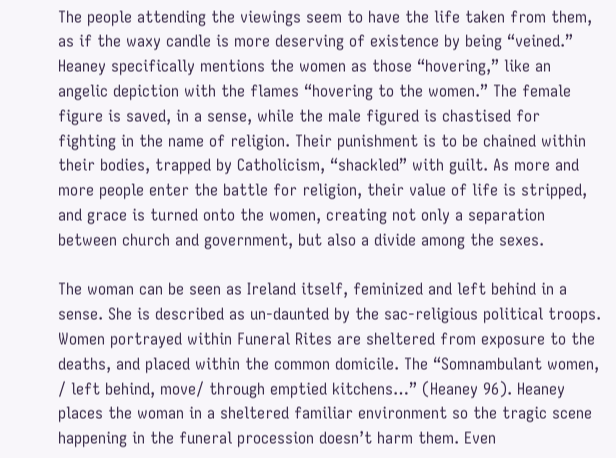The people attending the viewings seem to have the life taken from them, as if the waxy candle is more deserving of existence by being “veined.” Heaney specifically mentions the women as those “hovering,” like an angelic depiction with the flames “hovering to the women.” The female figure is saved, in a sense, while the male figured is chastised for fighting in the name of religion. Their punishment is to be chained within their bodies, trapped by Catholicism, “shackled” with guilt. As more and more people enter the battle for religion, their value of life is stripped, and grace is turned onto the women, creating not only a separation between church and government, but also a divide among the sexes.

The woman can be seen as Ireland itself, feminized and left behind in a sense. She is described as un-daunted by the sac-religious political troops. Women portrayed within Funeral Rites are sheltered from exposure to the deaths, and placed within the common domicile. The “Somnambulant women, / left behind, move/ through emptied kitchens…” (Heaney 96). Heaney places the woman in a sheltered familiar environment so the tragic scene happening in the funeral procession doesn’t harm them. Even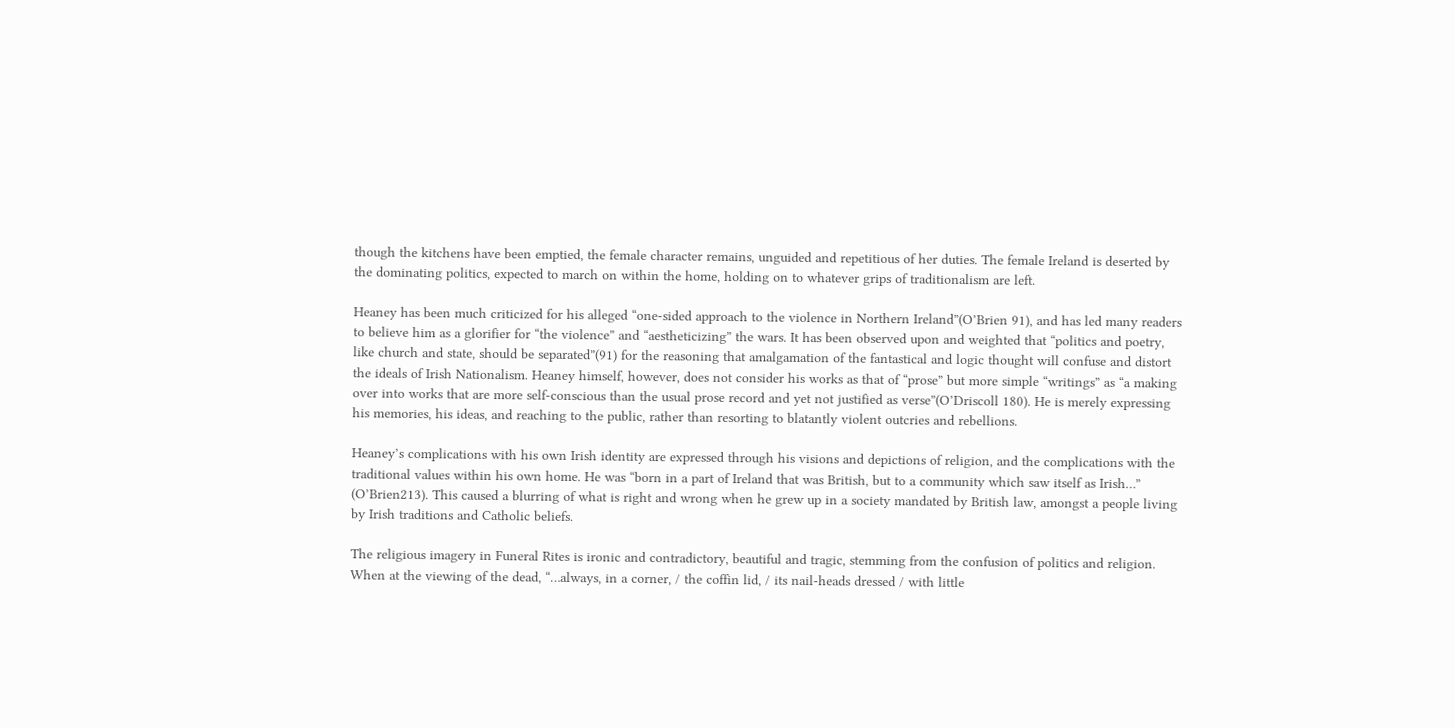though the kitchens have been emptied, the female character remains, unguided and repetitious of her duties. The female Ireland is deserted by the dominating politics, expected to march on within the home, holding on to whatever grips of traditionalism are left.

Heaney has been much criticized for his alleged “one-sided approach to the violence in Northern Ireland”(O’Brien 91), and has led many readers to believe him as a glorifier for “the violence” and “aestheticizing” the wars. It has been observed upon and weighted that “politics and poetry, like church and state, should be separated”(91) for the reasoning that amalgamation of the fantastical and logic thought will confuse and distort the ideals of Irish Nationalism. Heaney himself, however, does not consider his works as that of “prose” but more simple “writings” as “a making over into works that are more self-conscious than the usual prose record and yet not justified as verse”(O’Driscoll 180). He is merely expressing his memories, his ideas, and reaching to the public, rather than resorting to blatantly violent outcries and rebellions.

Heaney’s complications with his own Irish identity are expressed through his visions and depictions of religion, and the complications with the traditional values within his own home. He was “born in a part of Ireland that was British, but to a community which saw itself as Irish…” (O’Brien213). This caused a blurring of what is right and wrong when he grew up in a society mandated by British law, amongst a people living by Irish traditions and Catholic beliefs.

The religious imagery in Funeral Rites is ironic and contradictory, beautiful and tragic, stemming from the confusion of politics and religion. When at the viewing of the dead, “…always, in a corner, / the coffin lid, / its nail-heads dressed / with little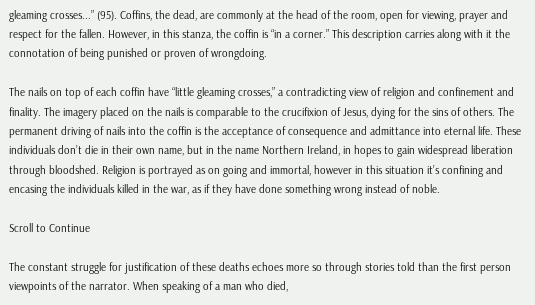gleaming crosses...” (95). Coffins, the dead, are commonly at the head of the room, open for viewing, prayer and respect for the fallen. However, in this stanza, the coffin is “in a corner.” This description carries along with it the connotation of being punished or proven of wrongdoing.

The nails on top of each coffin have “little gleaming crosses,” a contradicting view of religion and confinement and finality. The imagery placed on the nails is comparable to the crucifixion of Jesus, dying for the sins of others. The permanent driving of nails into the coffin is the acceptance of consequence and admittance into eternal life. These individuals don’t die in their own name, but in the name Northern Ireland, in hopes to gain widespread liberation through bloodshed. Religion is portrayed as on going and immortal, however in this situation it’s confining and encasing the individuals killed in the war, as if they have done something wrong instead of noble.

Scroll to Continue

The constant struggle for justification of these deaths echoes more so through stories told than the first person viewpoints of the narrator. When speaking of a man who died,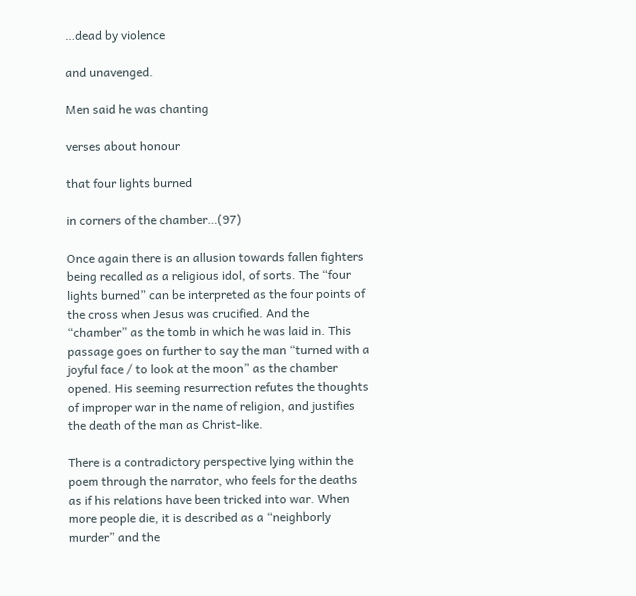…dead by violence

and unavenged.

Men said he was chanting

verses about honour

that four lights burned

in corners of the chamber…(97)

Once again there is an allusion towards fallen fighters being recalled as a religious idol, of sorts. The “four lights burned” can be interpreted as the four points of the cross when Jesus was crucified. And the “chamber” as the tomb in which he was laid in. This passage goes on further to say the man “turned with a joyful face / to look at the moon” as the chamber opened. His seeming resurrection refutes the thoughts of improper war in the name of religion, and justifies the death of the man as Christ-like.

There is a contradictory perspective lying within the poem through the narrator, who feels for the deaths as if his relations have been tricked into war. When more people die, it is described as a “neighborly murder” and the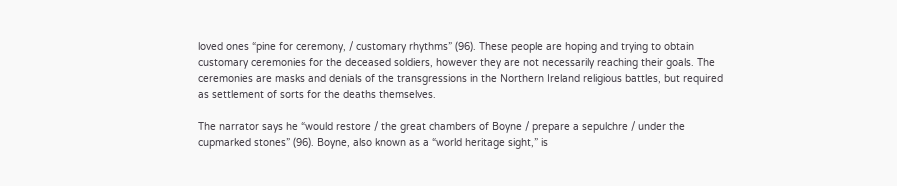loved ones “pine for ceremony, / customary rhythms” (96). These people are hoping and trying to obtain customary ceremonies for the deceased soldiers, however they are not necessarily reaching their goals. The ceremonies are masks and denials of the transgressions in the Northern Ireland religious battles, but required as settlement of sorts for the deaths themselves.

The narrator says he “would restore / the great chambers of Boyne / prepare a sepulchre / under the cupmarked stones” (96). Boyne, also known as a “world heritage sight,” is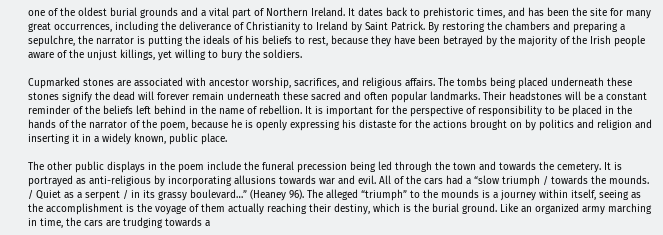one of the oldest burial grounds and a vital part of Northern Ireland. It dates back to prehistoric times, and has been the site for many great occurrences, including the deliverance of Christianity to Ireland by Saint Patrick. By restoring the chambers and preparing a sepulchre, the narrator is putting the ideals of his beliefs to rest, because they have been betrayed by the majority of the Irish people aware of the unjust killings, yet willing to bury the soldiers.

Cupmarked stones are associated with ancestor worship, sacrifices, and religious affairs. The tombs being placed underneath these stones signify the dead will forever remain underneath these sacred and often popular landmarks. Their headstones will be a constant reminder of the beliefs left behind in the name of rebellion. It is important for the perspective of responsibility to be placed in the hands of the narrator of the poem, because he is openly expressing his distaste for the actions brought on by politics and religion and inserting it in a widely known, public place.

The other public displays in the poem include the funeral precession being led through the town and towards the cemetery. It is portrayed as anti-religious by incorporating allusions towards war and evil. All of the cars had a “slow triumph / towards the mounds. / Quiet as a serpent / in its grassy boulevard…” (Heaney 96). The alleged “triumph” to the mounds is a journey within itself, seeing as the accomplishment is the voyage of them actually reaching their destiny, which is the burial ground. Like an organized army marching in time, the cars are trudging towards a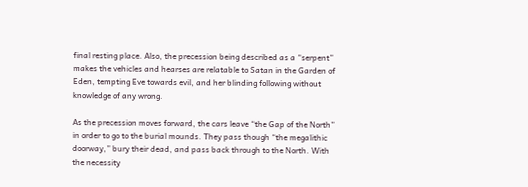final resting place. Also, the precession being described as a “serpent” makes the vehicles and hearses are relatable to Satan in the Garden of Eden, tempting Eve towards evil, and her blinding following without knowledge of any wrong.

As the precession moves forward, the cars leave “the Gap of the North” in order to go to the burial mounds. They pass though “the megalithic doorway,” bury their dead, and pass back through to the North. With the necessity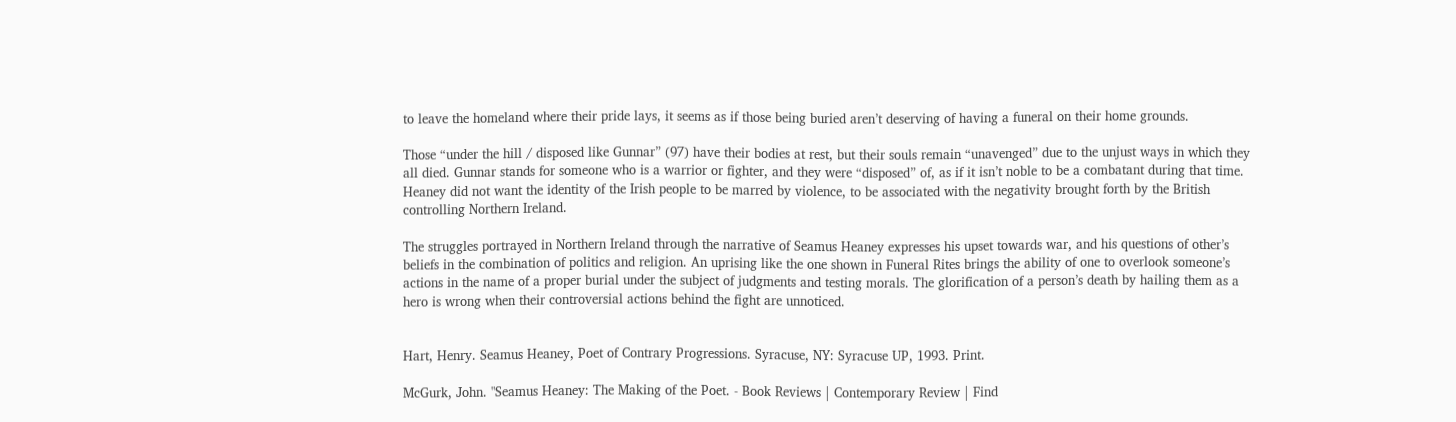to leave the homeland where their pride lays, it seems as if those being buried aren’t deserving of having a funeral on their home grounds.

Those “under the hill / disposed like Gunnar” (97) have their bodies at rest, but their souls remain “unavenged” due to the unjust ways in which they all died. Gunnar stands for someone who is a warrior or fighter, and they were “disposed” of, as if it isn’t noble to be a combatant during that time. Heaney did not want the identity of the Irish people to be marred by violence, to be associated with the negativity brought forth by the British controlling Northern Ireland.

The struggles portrayed in Northern Ireland through the narrative of Seamus Heaney expresses his upset towards war, and his questions of other’s beliefs in the combination of politics and religion. An uprising like the one shown in Funeral Rites brings the ability of one to overlook someone’s actions in the name of a proper burial under the subject of judgments and testing morals. The glorification of a person’s death by hailing them as a hero is wrong when their controversial actions behind the fight are unnoticed.


Hart, Henry. Seamus Heaney, Poet of Contrary Progressions. Syracuse, NY: Syracuse UP, 1993. Print.

McGurk, John. "Seamus Heaney: The Making of the Poet. - Book Reviews | Contemporary Review | Find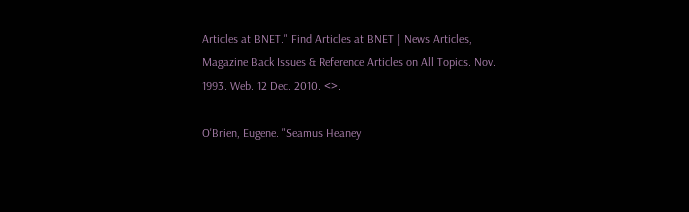Articles at BNET." Find Articles at BNET | News Articles, Magazine Back Issues & Reference Articles on All Topics. Nov. 1993. Web. 12 Dec. 2010. <>.

O'Brien, Eugene. "Seamus Heaney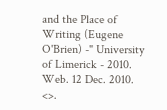and the Place of Writing (Eugene O'Brien) -" University of Limerick - 2010. Web. 12 Dec. 2010. <>.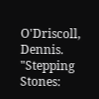O'Driscoll, Dennis. "Stepping Stones: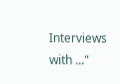Interviews with ..."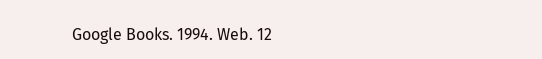Google Books. 1994. Web. 12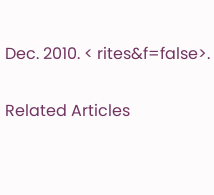Dec. 2010. < rites&f=false>.

Related Articles